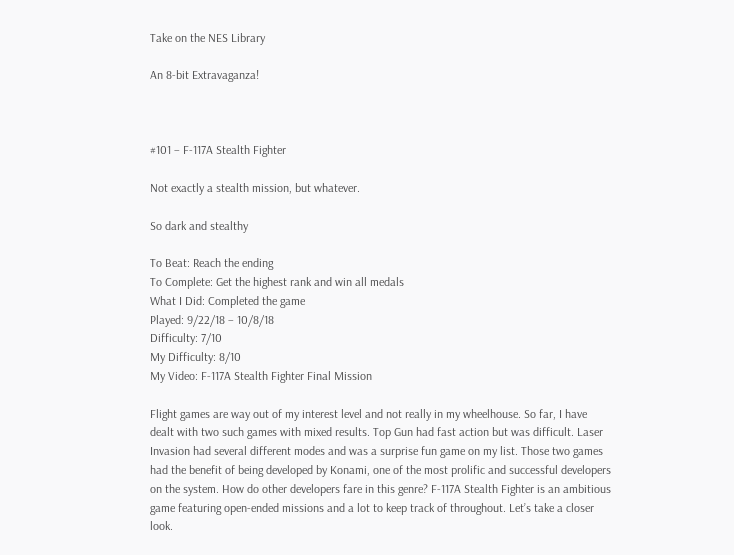Take on the NES Library

An 8-bit Extravaganza!



#101 – F-117A Stealth Fighter

Not exactly a stealth mission, but whatever.

So dark and stealthy

To Beat: Reach the ending
To Complete: Get the highest rank and win all medals
What I Did: Completed the game
Played: 9/22/18 – 10/8/18
Difficulty: 7/10
My Difficulty: 8/10
My Video: F-117A Stealth Fighter Final Mission

Flight games are way out of my interest level and not really in my wheelhouse. So far, I have dealt with two such games with mixed results. Top Gun had fast action but was difficult. Laser Invasion had several different modes and was a surprise fun game on my list. Those two games had the benefit of being developed by Konami, one of the most prolific and successful developers on the system. How do other developers fare in this genre? F-117A Stealth Fighter is an ambitious game featuring open-ended missions and a lot to keep track of throughout. Let’s take a closer look.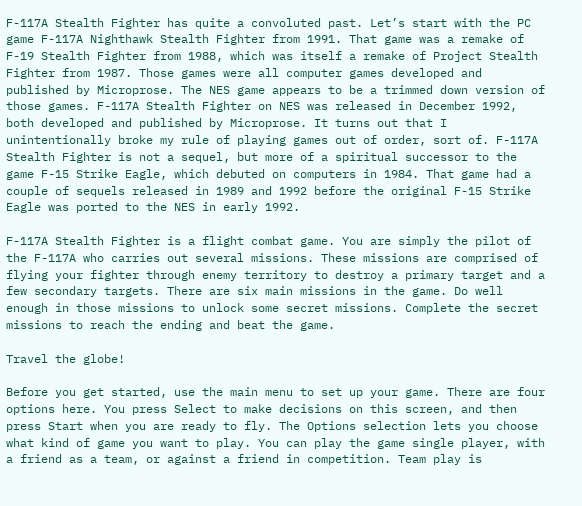F-117A Stealth Fighter has quite a convoluted past. Let’s start with the PC game F-117A Nighthawk Stealth Fighter from 1991. That game was a remake of F-19 Stealth Fighter from 1988, which was itself a remake of Project Stealth Fighter from 1987. Those games were all computer games developed and published by Microprose. The NES game appears to be a trimmed down version of those games. F-117A Stealth Fighter on NES was released in December 1992, both developed and published by Microprose. It turns out that I unintentionally broke my rule of playing games out of order, sort of. F-117A Stealth Fighter is not a sequel, but more of a spiritual successor to the game F-15 Strike Eagle, which debuted on computers in 1984. That game had a couple of sequels released in 1989 and 1992 before the original F-15 Strike Eagle was ported to the NES in early 1992.

F-117A Stealth Fighter is a flight combat game. You are simply the pilot of the F-117A who carries out several missions. These missions are comprised of flying your fighter through enemy territory to destroy a primary target and a few secondary targets. There are six main missions in the game. Do well enough in those missions to unlock some secret missions. Complete the secret missions to reach the ending and beat the game.

Travel the globe!

Before you get started, use the main menu to set up your game. There are four options here. You press Select to make decisions on this screen, and then press Start when you are ready to fly. The Options selection lets you choose what kind of game you want to play. You can play the game single player, with a friend as a team, or against a friend in competition. Team play is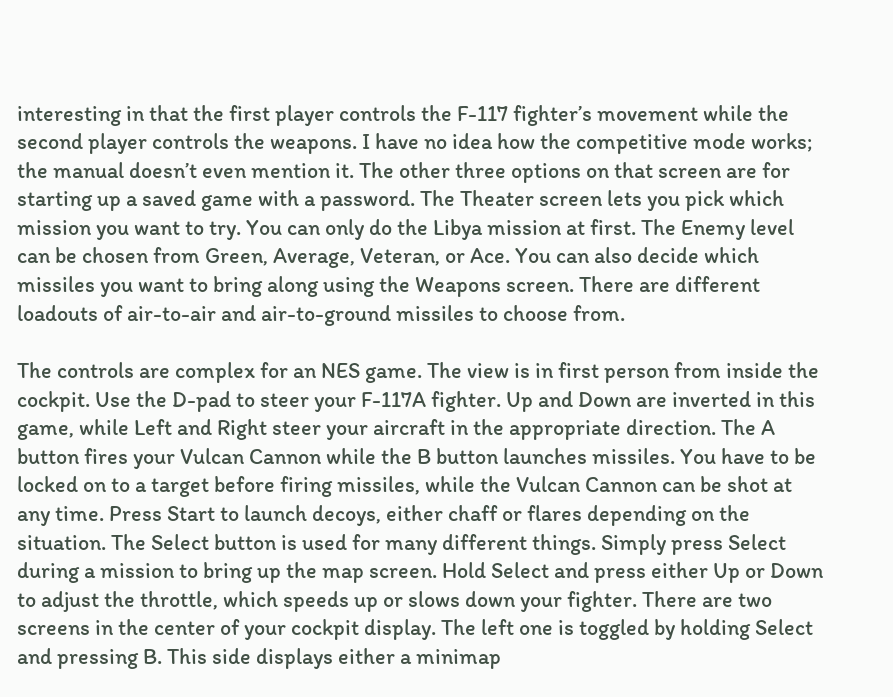interesting in that the first player controls the F-117 fighter’s movement while the second player controls the weapons. I have no idea how the competitive mode works; the manual doesn’t even mention it. The other three options on that screen are for starting up a saved game with a password. The Theater screen lets you pick which mission you want to try. You can only do the Libya mission at first. The Enemy level can be chosen from Green, Average, Veteran, or Ace. You can also decide which missiles you want to bring along using the Weapons screen. There are different loadouts of air-to-air and air-to-ground missiles to choose from.

The controls are complex for an NES game. The view is in first person from inside the cockpit. Use the D-pad to steer your F-117A fighter. Up and Down are inverted in this game, while Left and Right steer your aircraft in the appropriate direction. The A button fires your Vulcan Cannon while the B button launches missiles. You have to be locked on to a target before firing missiles, while the Vulcan Cannon can be shot at any time. Press Start to launch decoys, either chaff or flares depending on the situation. The Select button is used for many different things. Simply press Select during a mission to bring up the map screen. Hold Select and press either Up or Down to adjust the throttle, which speeds up or slows down your fighter. There are two screens in the center of your cockpit display. The left one is toggled by holding Select and pressing B. This side displays either a minimap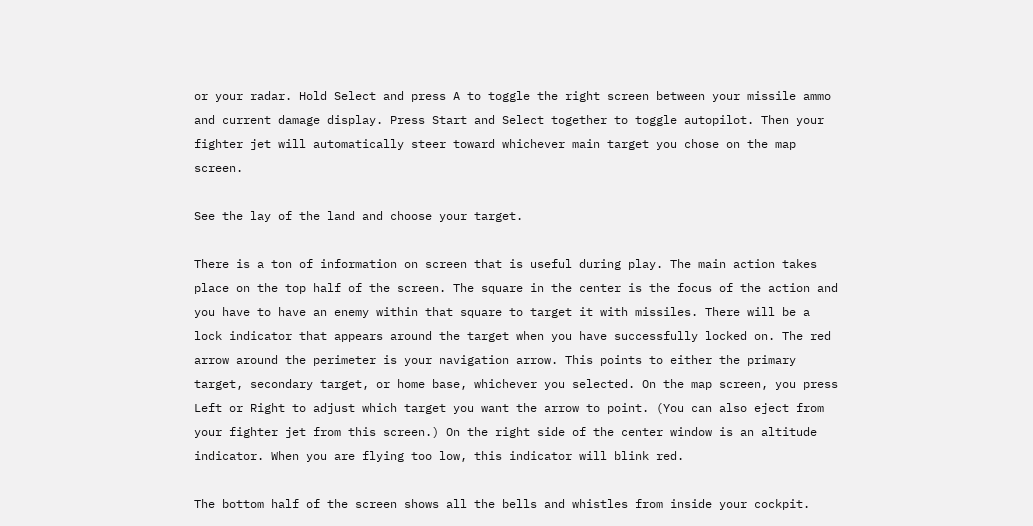or your radar. Hold Select and press A to toggle the right screen between your missile ammo and current damage display. Press Start and Select together to toggle autopilot. Then your fighter jet will automatically steer toward whichever main target you chose on the map screen.

See the lay of the land and choose your target.

There is a ton of information on screen that is useful during play. The main action takes place on the top half of the screen. The square in the center is the focus of the action and you have to have an enemy within that square to target it with missiles. There will be a lock indicator that appears around the target when you have successfully locked on. The red arrow around the perimeter is your navigation arrow. This points to either the primary target, secondary target, or home base, whichever you selected. On the map screen, you press Left or Right to adjust which target you want the arrow to point. (You can also eject from your fighter jet from this screen.) On the right side of the center window is an altitude indicator. When you are flying too low, this indicator will blink red.

The bottom half of the screen shows all the bells and whistles from inside your cockpit.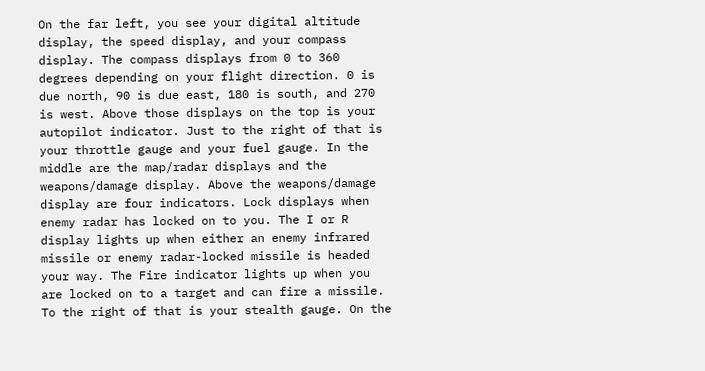On the far left, you see your digital altitude display, the speed display, and your compass display. The compass displays from 0 to 360 degrees depending on your flight direction. 0 is due north, 90 is due east, 180 is south, and 270 is west. Above those displays on the top is your autopilot indicator. Just to the right of that is your throttle gauge and your fuel gauge. In the middle are the map/radar displays and the weapons/damage display. Above the weapons/damage display are four indicators. Lock displays when enemy radar has locked on to you. The I or R display lights up when either an enemy infrared missile or enemy radar-locked missile is headed your way. The Fire indicator lights up when you are locked on to a target and can fire a missile. To the right of that is your stealth gauge. On the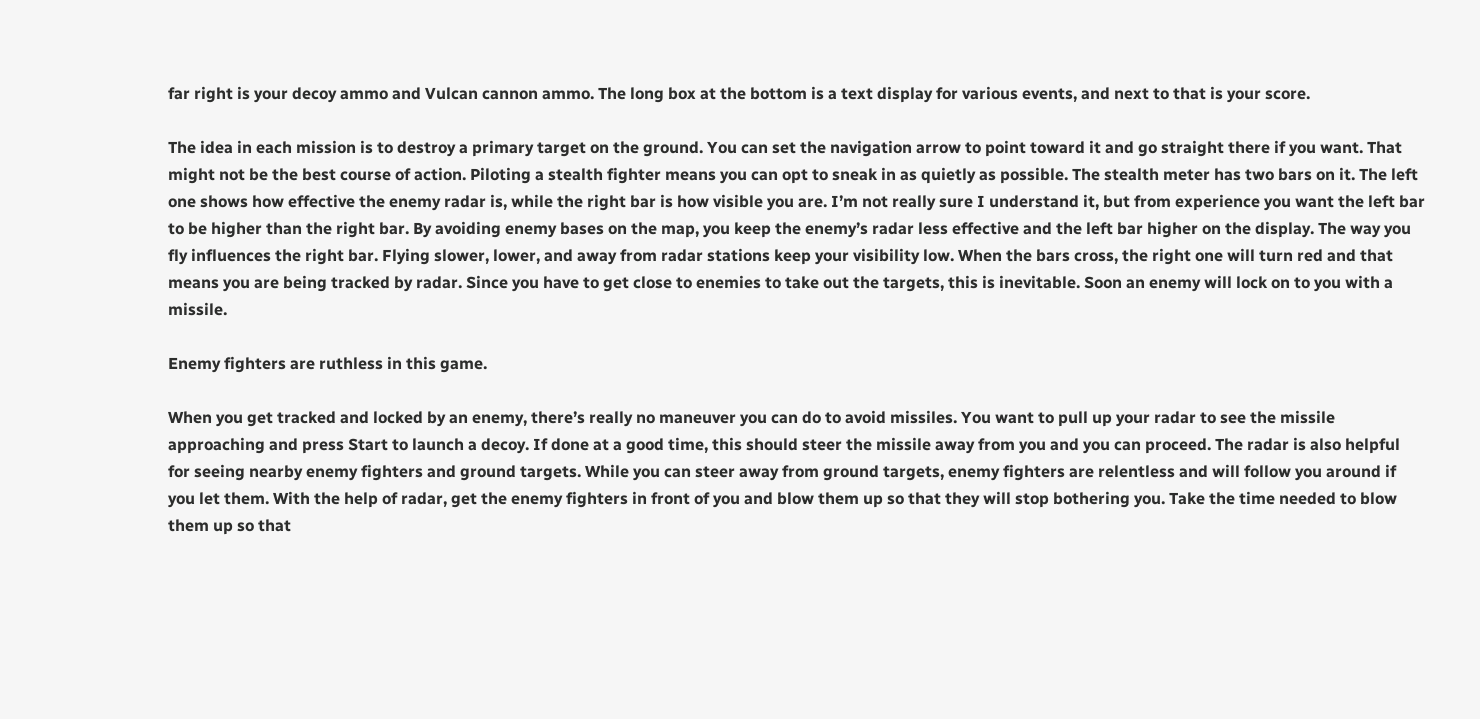far right is your decoy ammo and Vulcan cannon ammo. The long box at the bottom is a text display for various events, and next to that is your score.

The idea in each mission is to destroy a primary target on the ground. You can set the navigation arrow to point toward it and go straight there if you want. That might not be the best course of action. Piloting a stealth fighter means you can opt to sneak in as quietly as possible. The stealth meter has two bars on it. The left one shows how effective the enemy radar is, while the right bar is how visible you are. I’m not really sure I understand it, but from experience you want the left bar to be higher than the right bar. By avoiding enemy bases on the map, you keep the enemy’s radar less effective and the left bar higher on the display. The way you fly influences the right bar. Flying slower, lower, and away from radar stations keep your visibility low. When the bars cross, the right one will turn red and that means you are being tracked by radar. Since you have to get close to enemies to take out the targets, this is inevitable. Soon an enemy will lock on to you with a missile.

Enemy fighters are ruthless in this game.

When you get tracked and locked by an enemy, there’s really no maneuver you can do to avoid missiles. You want to pull up your radar to see the missile approaching and press Start to launch a decoy. If done at a good time, this should steer the missile away from you and you can proceed. The radar is also helpful for seeing nearby enemy fighters and ground targets. While you can steer away from ground targets, enemy fighters are relentless and will follow you around if you let them. With the help of radar, get the enemy fighters in front of you and blow them up so that they will stop bothering you. Take the time needed to blow them up so that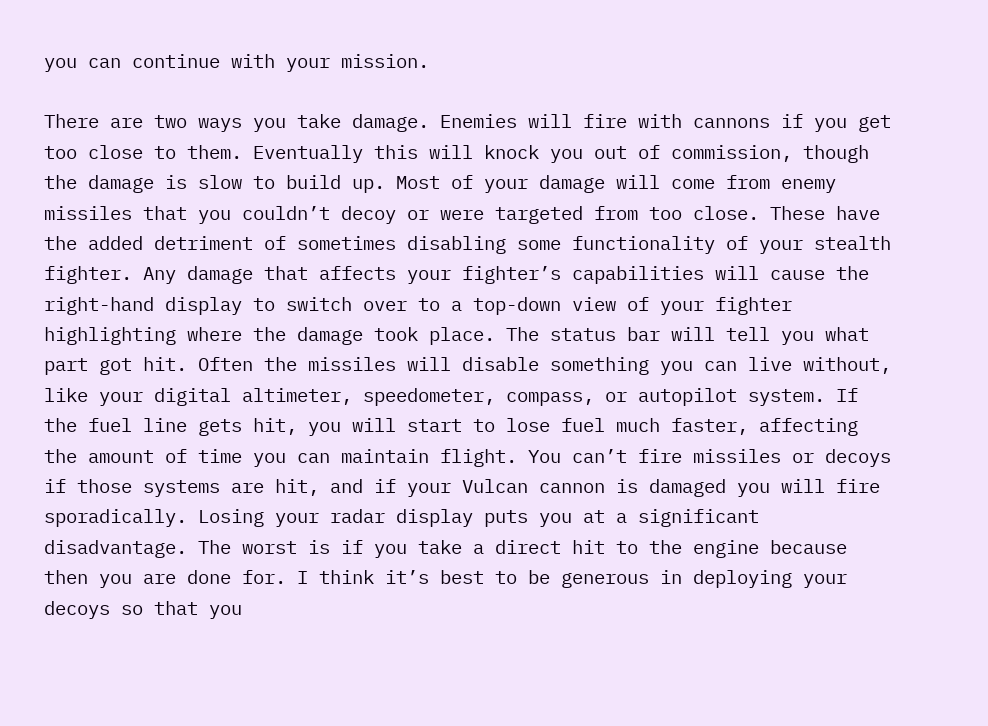you can continue with your mission.

There are two ways you take damage. Enemies will fire with cannons if you get too close to them. Eventually this will knock you out of commission, though the damage is slow to build up. Most of your damage will come from enemy missiles that you couldn’t decoy or were targeted from too close. These have the added detriment of sometimes disabling some functionality of your stealth fighter. Any damage that affects your fighter’s capabilities will cause the right-hand display to switch over to a top-down view of your fighter highlighting where the damage took place. The status bar will tell you what part got hit. Often the missiles will disable something you can live without, like your digital altimeter, speedometer, compass, or autopilot system. If the fuel line gets hit, you will start to lose fuel much faster, affecting the amount of time you can maintain flight. You can’t fire missiles or decoys if those systems are hit, and if your Vulcan cannon is damaged you will fire sporadically. Losing your radar display puts you at a significant disadvantage. The worst is if you take a direct hit to the engine because then you are done for. I think it’s best to be generous in deploying your decoys so that you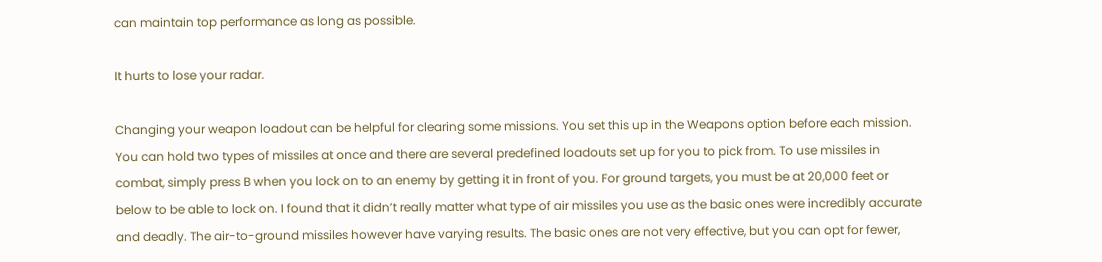can maintain top performance as long as possible.

It hurts to lose your radar.

Changing your weapon loadout can be helpful for clearing some missions. You set this up in the Weapons option before each mission. You can hold two types of missiles at once and there are several predefined loadouts set up for you to pick from. To use missiles in combat, simply press B when you lock on to an enemy by getting it in front of you. For ground targets, you must be at 20,000 feet or below to be able to lock on. I found that it didn’t really matter what type of air missiles you use as the basic ones were incredibly accurate and deadly. The air-to-ground missiles however have varying results. The basic ones are not very effective, but you can opt for fewer,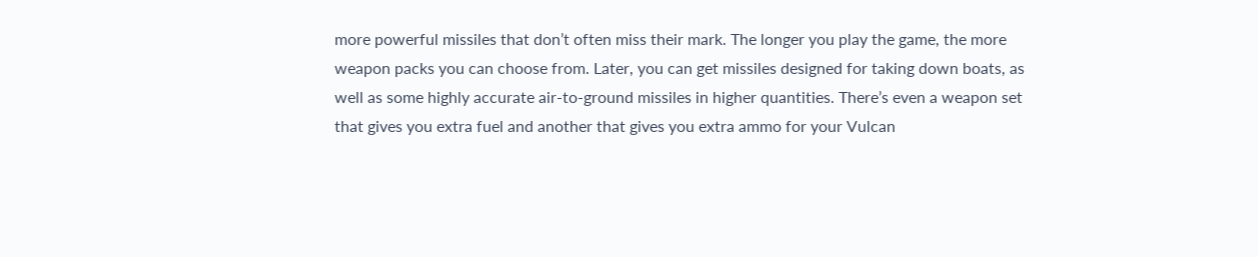more powerful missiles that don’t often miss their mark. The longer you play the game, the more weapon packs you can choose from. Later, you can get missiles designed for taking down boats, as well as some highly accurate air-to-ground missiles in higher quantities. There’s even a weapon set that gives you extra fuel and another that gives you extra ammo for your Vulcan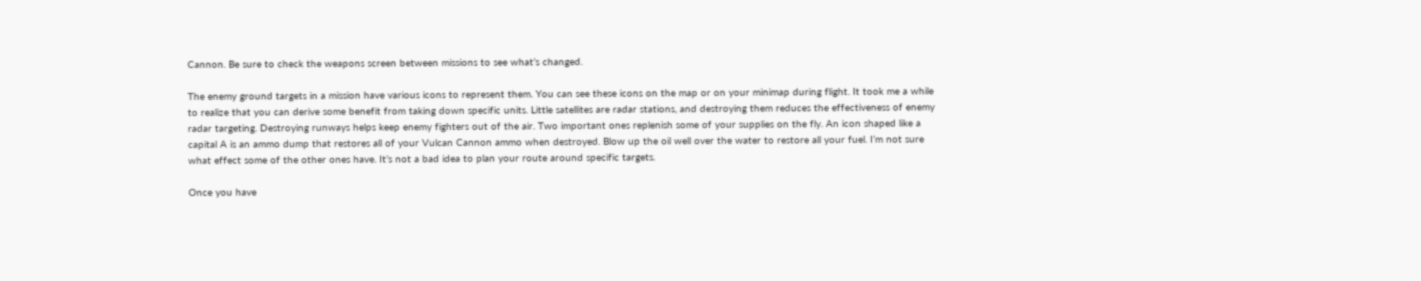Cannon. Be sure to check the weapons screen between missions to see what’s changed.

The enemy ground targets in a mission have various icons to represent them. You can see these icons on the map or on your minimap during flight. It took me a while to realize that you can derive some benefit from taking down specific units. Little satellites are radar stations, and destroying them reduces the effectiveness of enemy radar targeting. Destroying runways helps keep enemy fighters out of the air. Two important ones replenish some of your supplies on the fly. An icon shaped like a capital A is an ammo dump that restores all of your Vulcan Cannon ammo when destroyed. Blow up the oil well over the water to restore all your fuel. I’m not sure what effect some of the other ones have. It’s not a bad idea to plan your route around specific targets.

Once you have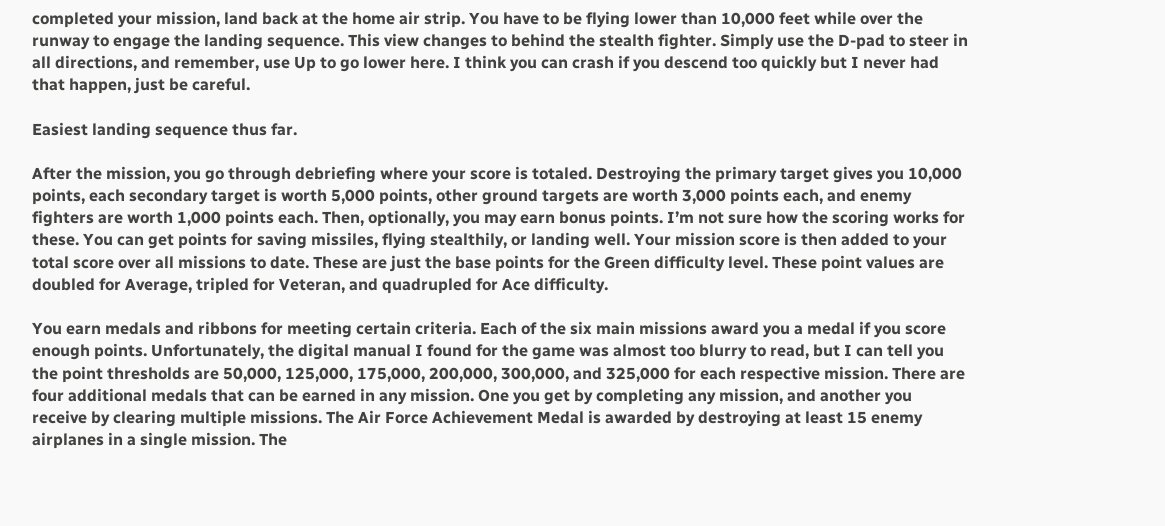completed your mission, land back at the home air strip. You have to be flying lower than 10,000 feet while over the runway to engage the landing sequence. This view changes to behind the stealth fighter. Simply use the D-pad to steer in all directions, and remember, use Up to go lower here. I think you can crash if you descend too quickly but I never had that happen, just be careful.

Easiest landing sequence thus far.

After the mission, you go through debriefing where your score is totaled. Destroying the primary target gives you 10,000 points, each secondary target is worth 5,000 points, other ground targets are worth 3,000 points each, and enemy fighters are worth 1,000 points each. Then, optionally, you may earn bonus points. I’m not sure how the scoring works for these. You can get points for saving missiles, flying stealthily, or landing well. Your mission score is then added to your total score over all missions to date. These are just the base points for the Green difficulty level. These point values are doubled for Average, tripled for Veteran, and quadrupled for Ace difficulty.

You earn medals and ribbons for meeting certain criteria. Each of the six main missions award you a medal if you score enough points. Unfortunately, the digital manual I found for the game was almost too blurry to read, but I can tell you the point thresholds are 50,000, 125,000, 175,000, 200,000, 300,000, and 325,000 for each respective mission. There are four additional medals that can be earned in any mission. One you get by completing any mission, and another you receive by clearing multiple missions. The Air Force Achievement Medal is awarded by destroying at least 15 enemy airplanes in a single mission. The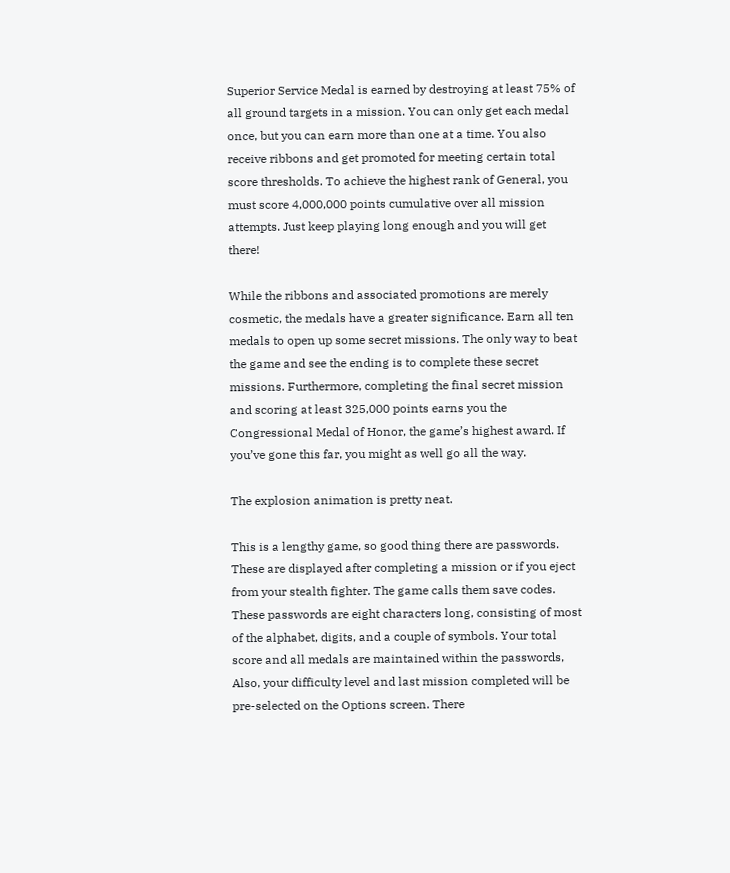Superior Service Medal is earned by destroying at least 75% of all ground targets in a mission. You can only get each medal once, but you can earn more than one at a time. You also receive ribbons and get promoted for meeting certain total score thresholds. To achieve the highest rank of General, you must score 4,000,000 points cumulative over all mission attempts. Just keep playing long enough and you will get there!

While the ribbons and associated promotions are merely cosmetic, the medals have a greater significance. Earn all ten medals to open up some secret missions. The only way to beat the game and see the ending is to complete these secret missions. Furthermore, completing the final secret mission and scoring at least 325,000 points earns you the Congressional Medal of Honor, the game’s highest award. If you’ve gone this far, you might as well go all the way.

The explosion animation is pretty neat.

This is a lengthy game, so good thing there are passwords. These are displayed after completing a mission or if you eject from your stealth fighter. The game calls them save codes. These passwords are eight characters long, consisting of most of the alphabet, digits, and a couple of symbols. Your total score and all medals are maintained within the passwords, Also, your difficulty level and last mission completed will be pre-selected on the Options screen. There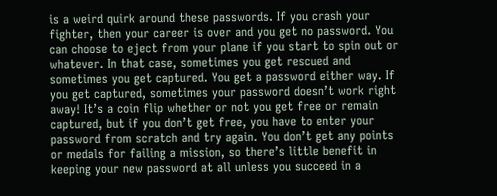is a weird quirk around these passwords. If you crash your fighter, then your career is over and you get no password. You can choose to eject from your plane if you start to spin out or whatever. In that case, sometimes you get rescued and sometimes you get captured. You get a password either way. If you get captured, sometimes your password doesn’t work right away! It’s a coin flip whether or not you get free or remain captured, but if you don’t get free, you have to enter your password from scratch and try again. You don’t get any points or medals for failing a mission, so there’s little benefit in keeping your new password at all unless you succeed in a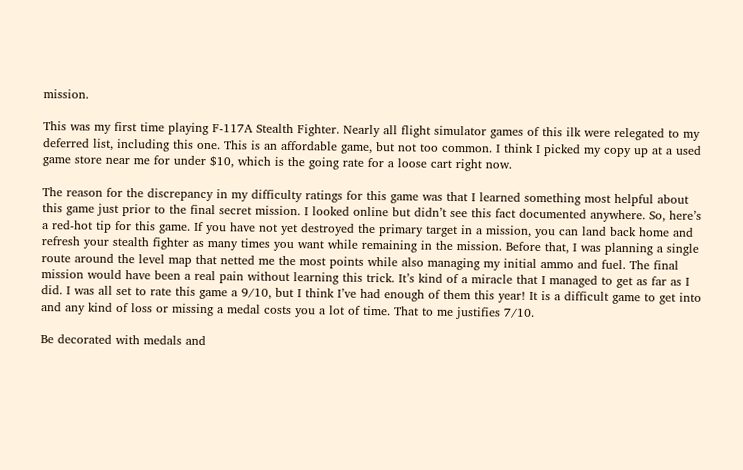mission.

This was my first time playing F-117A Stealth Fighter. Nearly all flight simulator games of this ilk were relegated to my deferred list, including this one. This is an affordable game, but not too common. I think I picked my copy up at a used game store near me for under $10, which is the going rate for a loose cart right now.

The reason for the discrepancy in my difficulty ratings for this game was that I learned something most helpful about this game just prior to the final secret mission. I looked online but didn’t see this fact documented anywhere. So, here’s a red-hot tip for this game. If you have not yet destroyed the primary target in a mission, you can land back home and refresh your stealth fighter as many times you want while remaining in the mission. Before that, I was planning a single route around the level map that netted me the most points while also managing my initial ammo and fuel. The final mission would have been a real pain without learning this trick. It’s kind of a miracle that I managed to get as far as I did. I was all set to rate this game a 9/10, but I think I’ve had enough of them this year! It is a difficult game to get into and any kind of loss or missing a medal costs you a lot of time. That to me justifies 7/10.

Be decorated with medals and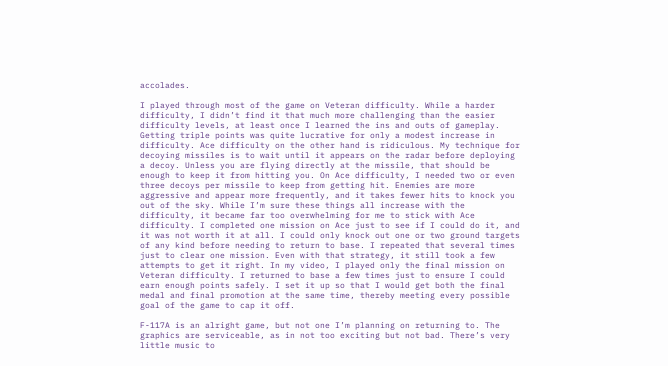accolades.

I played through most of the game on Veteran difficulty. While a harder difficulty, I didn’t find it that much more challenging than the easier difficulty levels, at least once I learned the ins and outs of gameplay. Getting triple points was quite lucrative for only a modest increase in difficulty. Ace difficulty on the other hand is ridiculous. My technique for decoying missiles is to wait until it appears on the radar before deploying a decoy. Unless you are flying directly at the missile, that should be enough to keep it from hitting you. On Ace difficulty, I needed two or even three decoys per missile to keep from getting hit. Enemies are more aggressive and appear more frequently, and it takes fewer hits to knock you out of the sky. While I’m sure these things all increase with the difficulty, it became far too overwhelming for me to stick with Ace difficulty. I completed one mission on Ace just to see if I could do it, and it was not worth it at all. I could only knock out one or two ground targets of any kind before needing to return to base. I repeated that several times just to clear one mission. Even with that strategy, it still took a few attempts to get it right. In my video, I played only the final mission on Veteran difficulty. I returned to base a few times just to ensure I could earn enough points safely. I set it up so that I would get both the final medal and final promotion at the same time, thereby meeting every possible goal of the game to cap it off.

F-117A is an alright game, but not one I’m planning on returning to. The graphics are serviceable, as in not too exciting but not bad. There’s very little music to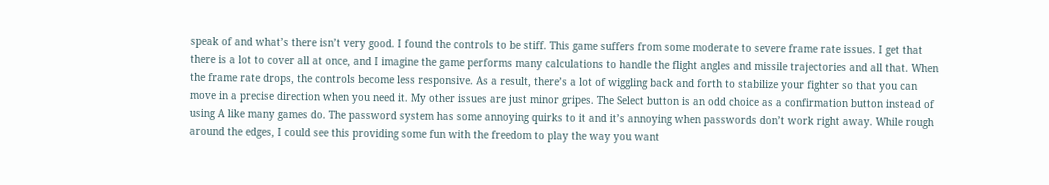speak of and what’s there isn’t very good. I found the controls to be stiff. This game suffers from some moderate to severe frame rate issues. I get that there is a lot to cover all at once, and I imagine the game performs many calculations to handle the flight angles and missile trajectories and all that. When the frame rate drops, the controls become less responsive. As a result, there’s a lot of wiggling back and forth to stabilize your fighter so that you can move in a precise direction when you need it. My other issues are just minor gripes. The Select button is an odd choice as a confirmation button instead of using A like many games do. The password system has some annoying quirks to it and it’s annoying when passwords don’t work right away. While rough around the edges, I could see this providing some fun with the freedom to play the way you want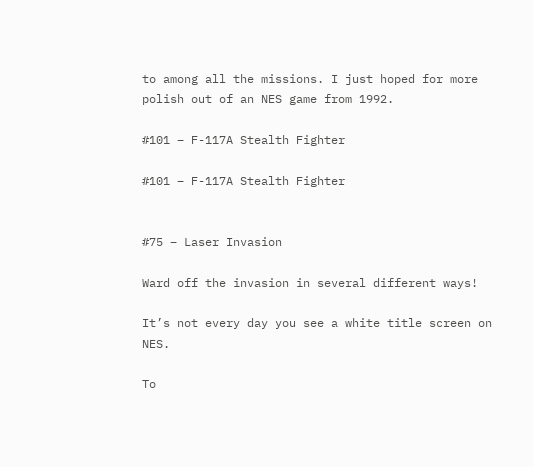to among all the missions. I just hoped for more polish out of an NES game from 1992.

#101 – F-117A Stealth Fighter

#101 – F-117A Stealth Fighter


#75 – Laser Invasion

Ward off the invasion in several different ways!

It’s not every day you see a white title screen on NES.

To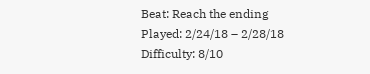Beat: Reach the ending
Played: 2/24/18 – 2/28/18
Difficulty: 8/10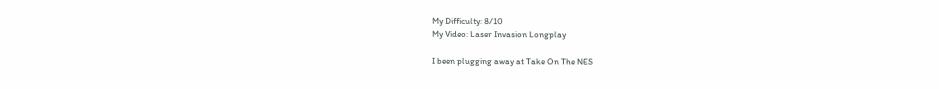My Difficulty: 8/10
My Video: Laser Invasion Longplay

I been plugging away at Take On The NES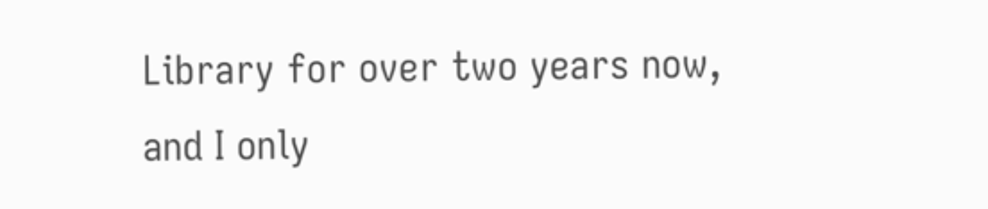Library for over two years now, and I only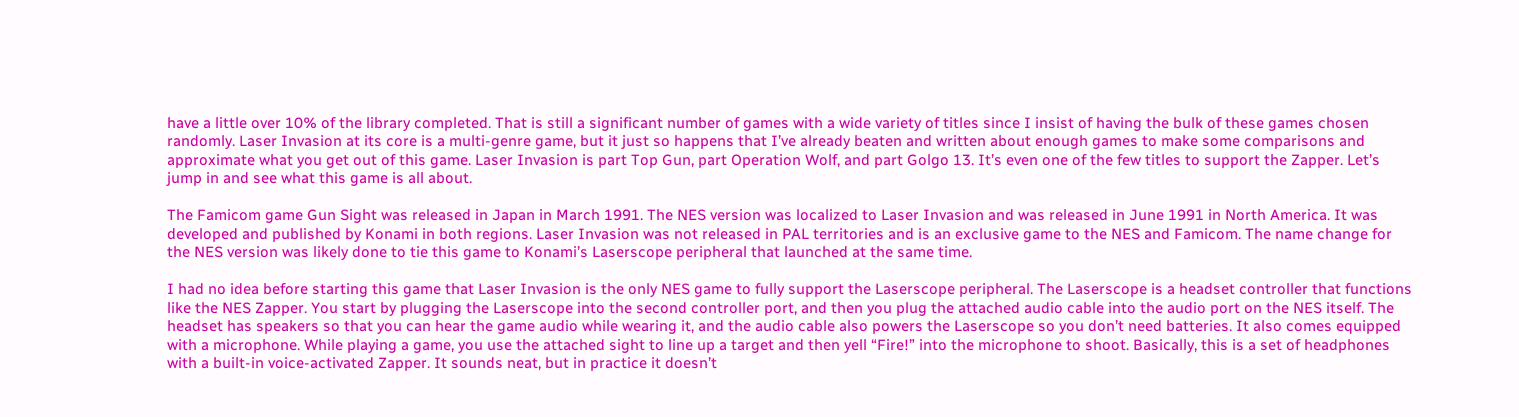have a little over 10% of the library completed. That is still a significant number of games with a wide variety of titles since I insist of having the bulk of these games chosen randomly. Laser Invasion at its core is a multi-genre game, but it just so happens that I’ve already beaten and written about enough games to make some comparisons and approximate what you get out of this game. Laser Invasion is part Top Gun, part Operation Wolf, and part Golgo 13. It’s even one of the few titles to support the Zapper. Let’s jump in and see what this game is all about.

The Famicom game Gun Sight was released in Japan in March 1991. The NES version was localized to Laser Invasion and was released in June 1991 in North America. It was developed and published by Konami in both regions. Laser Invasion was not released in PAL territories and is an exclusive game to the NES and Famicom. The name change for the NES version was likely done to tie this game to Konami’s Laserscope peripheral that launched at the same time.

I had no idea before starting this game that Laser Invasion is the only NES game to fully support the Laserscope peripheral. The Laserscope is a headset controller that functions like the NES Zapper. You start by plugging the Laserscope into the second controller port, and then you plug the attached audio cable into the audio port on the NES itself. The headset has speakers so that you can hear the game audio while wearing it, and the audio cable also powers the Laserscope so you don’t need batteries. It also comes equipped with a microphone. While playing a game, you use the attached sight to line up a target and then yell “Fire!” into the microphone to shoot. Basically, this is a set of headphones with a built-in voice-activated Zapper. It sounds neat, but in practice it doesn’t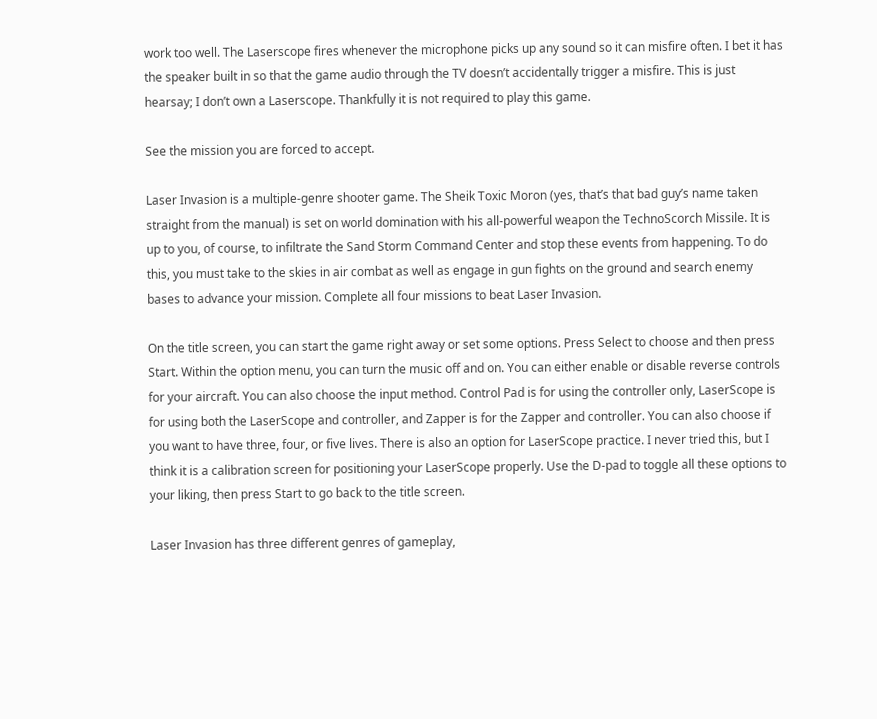work too well. The Laserscope fires whenever the microphone picks up any sound so it can misfire often. I bet it has the speaker built in so that the game audio through the TV doesn’t accidentally trigger a misfire. This is just hearsay; I don’t own a Laserscope. Thankfully it is not required to play this game.

See the mission you are forced to accept.

Laser Invasion is a multiple-genre shooter game. The Sheik Toxic Moron (yes, that’s that bad guy’s name taken straight from the manual) is set on world domination with his all-powerful weapon the TechnoScorch Missile. It is up to you, of course, to infiltrate the Sand Storm Command Center and stop these events from happening. To do this, you must take to the skies in air combat as well as engage in gun fights on the ground and search enemy bases to advance your mission. Complete all four missions to beat Laser Invasion.

On the title screen, you can start the game right away or set some options. Press Select to choose and then press Start. Within the option menu, you can turn the music off and on. You can either enable or disable reverse controls for your aircraft. You can also choose the input method. Control Pad is for using the controller only, LaserScope is for using both the LaserScope and controller, and Zapper is for the Zapper and controller. You can also choose if you want to have three, four, or five lives. There is also an option for LaserScope practice. I never tried this, but I think it is a calibration screen for positioning your LaserScope properly. Use the D-pad to toggle all these options to your liking, then press Start to go back to the title screen.

Laser Invasion has three different genres of gameplay,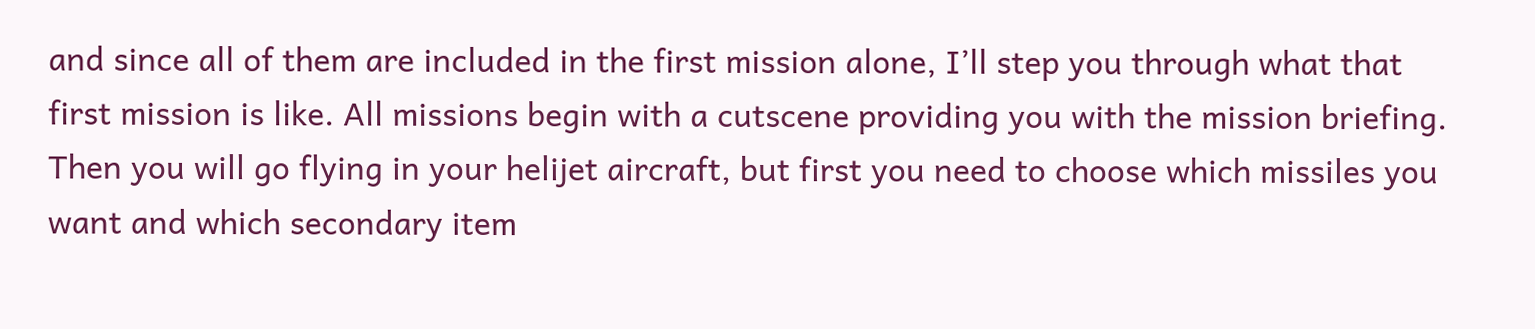and since all of them are included in the first mission alone, I’ll step you through what that first mission is like. All missions begin with a cutscene providing you with the mission briefing. Then you will go flying in your helijet aircraft, but first you need to choose which missiles you want and which secondary item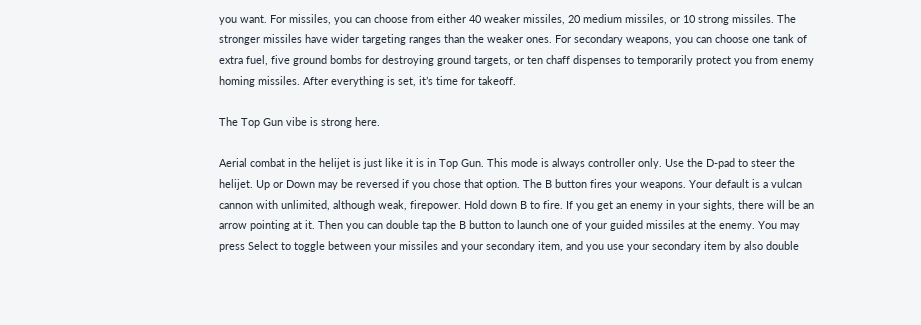you want. For missiles, you can choose from either 40 weaker missiles, 20 medium missiles, or 10 strong missiles. The stronger missiles have wider targeting ranges than the weaker ones. For secondary weapons, you can choose one tank of extra fuel, five ground bombs for destroying ground targets, or ten chaff dispenses to temporarily protect you from enemy homing missiles. After everything is set, it’s time for takeoff.

The Top Gun vibe is strong here.

Aerial combat in the helijet is just like it is in Top Gun. This mode is always controller only. Use the D-pad to steer the helijet. Up or Down may be reversed if you chose that option. The B button fires your weapons. Your default is a vulcan cannon with unlimited, although weak, firepower. Hold down B to fire. If you get an enemy in your sights, there will be an arrow pointing at it. Then you can double tap the B button to launch one of your guided missiles at the enemy. You may press Select to toggle between your missiles and your secondary item, and you use your secondary item by also double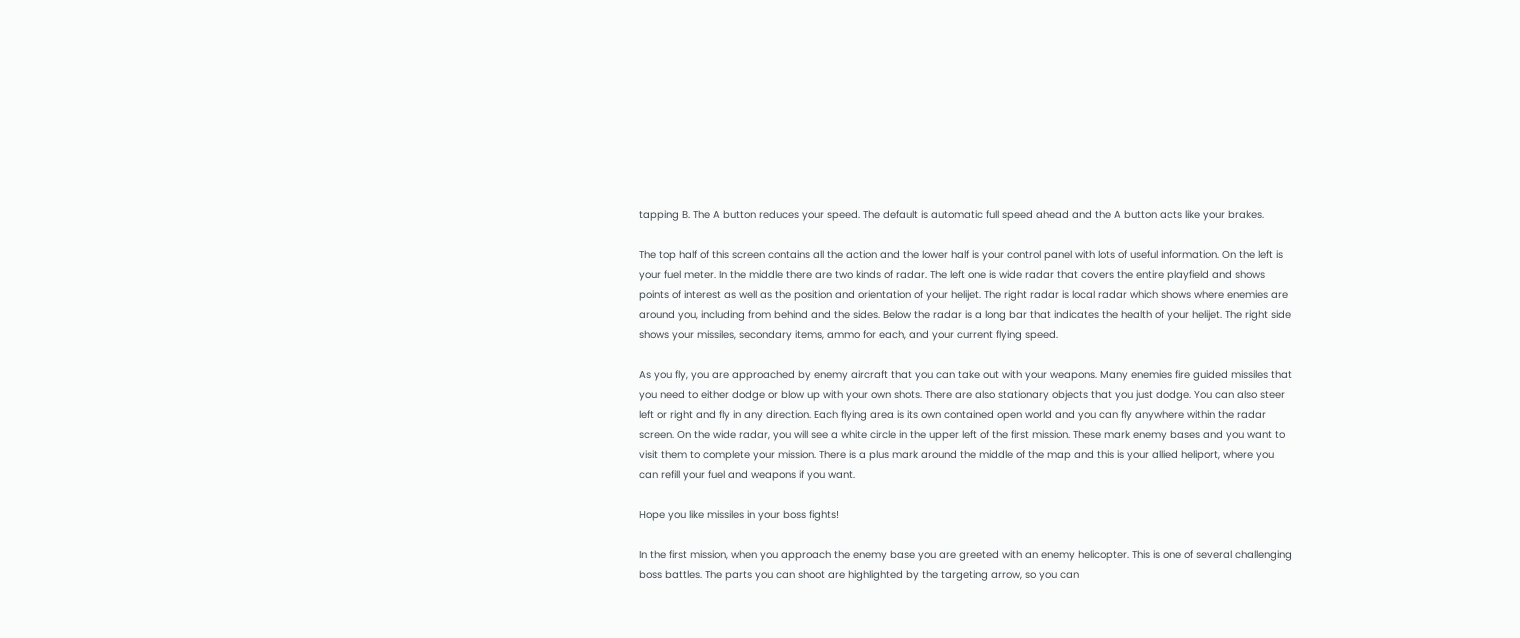tapping B. The A button reduces your speed. The default is automatic full speed ahead and the A button acts like your brakes.

The top half of this screen contains all the action and the lower half is your control panel with lots of useful information. On the left is your fuel meter. In the middle there are two kinds of radar. The left one is wide radar that covers the entire playfield and shows points of interest as well as the position and orientation of your helijet. The right radar is local radar which shows where enemies are around you, including from behind and the sides. Below the radar is a long bar that indicates the health of your helijet. The right side shows your missiles, secondary items, ammo for each, and your current flying speed.

As you fly, you are approached by enemy aircraft that you can take out with your weapons. Many enemies fire guided missiles that you need to either dodge or blow up with your own shots. There are also stationary objects that you just dodge. You can also steer left or right and fly in any direction. Each flying area is its own contained open world and you can fly anywhere within the radar screen. On the wide radar, you will see a white circle in the upper left of the first mission. These mark enemy bases and you want to visit them to complete your mission. There is a plus mark around the middle of the map and this is your allied heliport, where you can refill your fuel and weapons if you want.

Hope you like missiles in your boss fights!

In the first mission, when you approach the enemy base you are greeted with an enemy helicopter. This is one of several challenging boss battles. The parts you can shoot are highlighted by the targeting arrow, so you can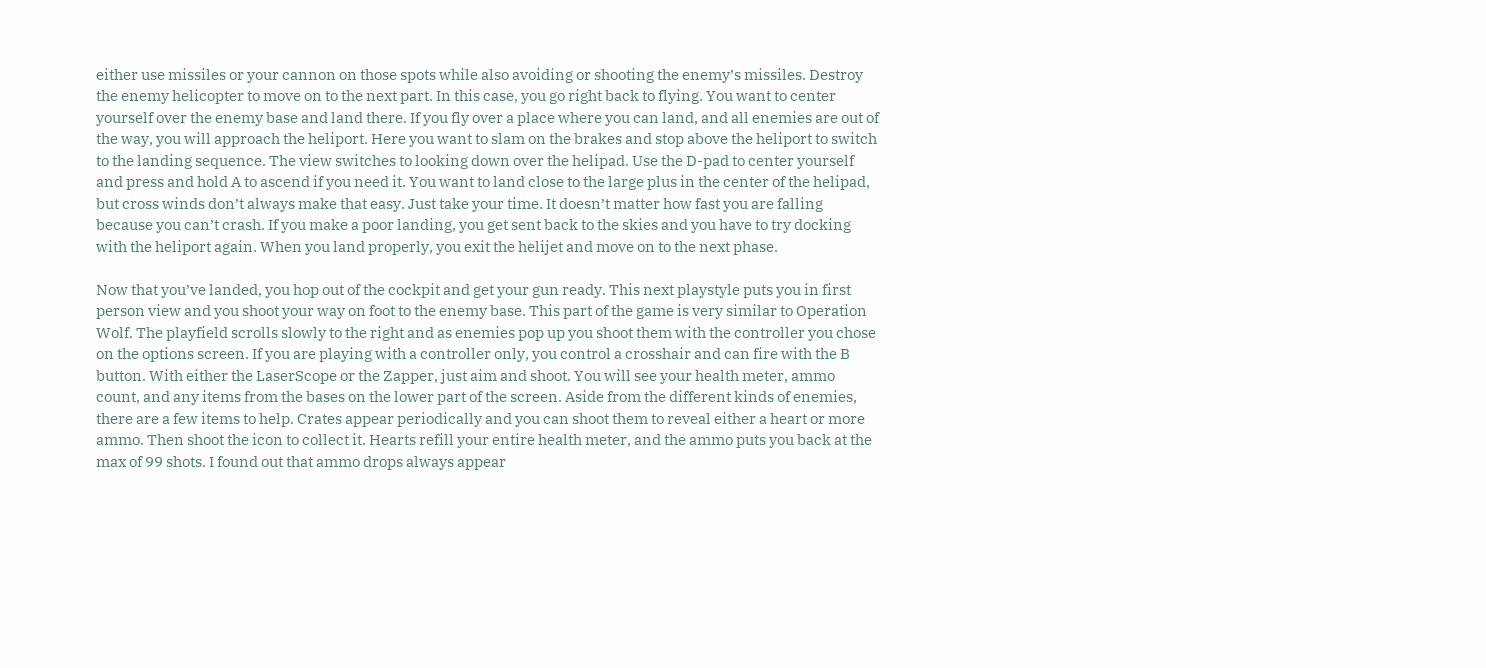either use missiles or your cannon on those spots while also avoiding or shooting the enemy’s missiles. Destroy the enemy helicopter to move on to the next part. In this case, you go right back to flying. You want to center yourself over the enemy base and land there. If you fly over a place where you can land, and all enemies are out of the way, you will approach the heliport. Here you want to slam on the brakes and stop above the heliport to switch to the landing sequence. The view switches to looking down over the helipad. Use the D-pad to center yourself and press and hold A to ascend if you need it. You want to land close to the large plus in the center of the helipad, but cross winds don’t always make that easy. Just take your time. It doesn’t matter how fast you are falling because you can’t crash. If you make a poor landing, you get sent back to the skies and you have to try docking with the heliport again. When you land properly, you exit the helijet and move on to the next phase.

Now that you’ve landed, you hop out of the cockpit and get your gun ready. This next playstyle puts you in first person view and you shoot your way on foot to the enemy base. This part of the game is very similar to Operation Wolf. The playfield scrolls slowly to the right and as enemies pop up you shoot them with the controller you chose on the options screen. If you are playing with a controller only, you control a crosshair and can fire with the B button. With either the LaserScope or the Zapper, just aim and shoot. You will see your health meter, ammo count, and any items from the bases on the lower part of the screen. Aside from the different kinds of enemies, there are a few items to help. Crates appear periodically and you can shoot them to reveal either a heart or more ammo. Then shoot the icon to collect it. Hearts refill your entire health meter, and the ammo puts you back at the max of 99 shots. I found out that ammo drops always appear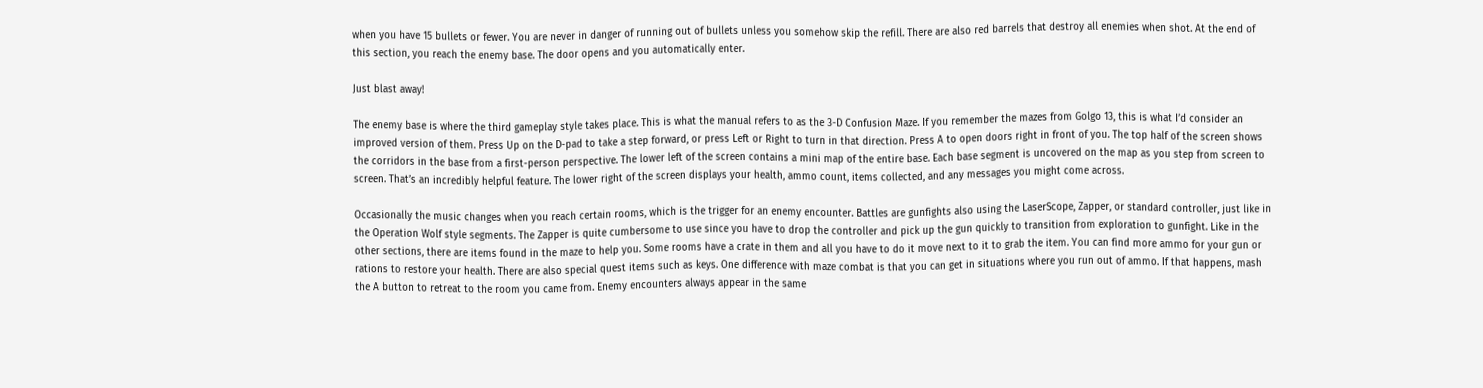when you have 15 bullets or fewer. You are never in danger of running out of bullets unless you somehow skip the refill. There are also red barrels that destroy all enemies when shot. At the end of this section, you reach the enemy base. The door opens and you automatically enter.

Just blast away!

The enemy base is where the third gameplay style takes place. This is what the manual refers to as the 3-D Confusion Maze. If you remember the mazes from Golgo 13, this is what I’d consider an improved version of them. Press Up on the D-pad to take a step forward, or press Left or Right to turn in that direction. Press A to open doors right in front of you. The top half of the screen shows the corridors in the base from a first-person perspective. The lower left of the screen contains a mini map of the entire base. Each base segment is uncovered on the map as you step from screen to screen. That’s an incredibly helpful feature. The lower right of the screen displays your health, ammo count, items collected, and any messages you might come across.

Occasionally the music changes when you reach certain rooms, which is the trigger for an enemy encounter. Battles are gunfights also using the LaserScope, Zapper, or standard controller, just like in the Operation Wolf style segments. The Zapper is quite cumbersome to use since you have to drop the controller and pick up the gun quickly to transition from exploration to gunfight. Like in the other sections, there are items found in the maze to help you. Some rooms have a crate in them and all you have to do it move next to it to grab the item. You can find more ammo for your gun or rations to restore your health. There are also special quest items such as keys. One difference with maze combat is that you can get in situations where you run out of ammo. If that happens, mash the A button to retreat to the room you came from. Enemy encounters always appear in the same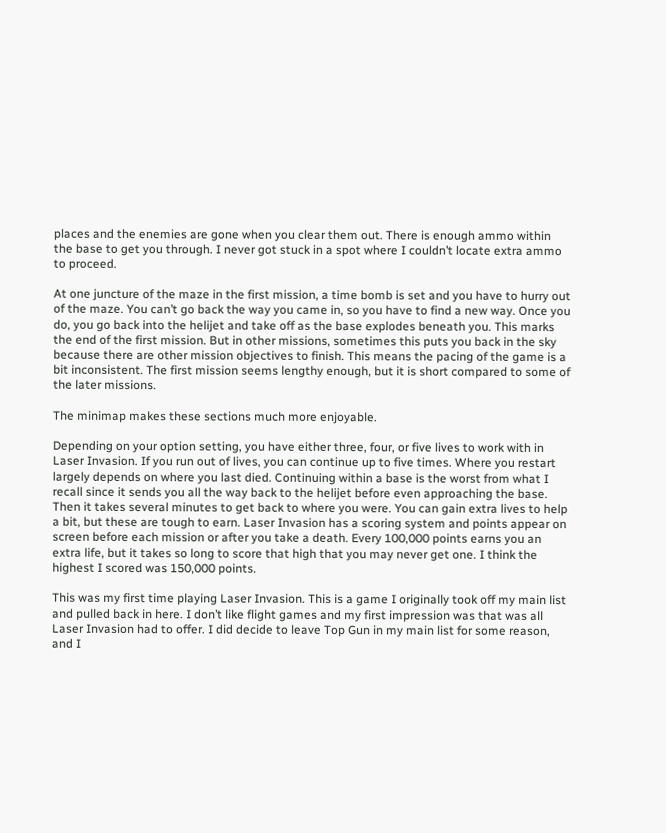places and the enemies are gone when you clear them out. There is enough ammo within the base to get you through. I never got stuck in a spot where I couldn’t locate extra ammo to proceed.

At one juncture of the maze in the first mission, a time bomb is set and you have to hurry out of the maze. You can’t go back the way you came in, so you have to find a new way. Once you do, you go back into the helijet and take off as the base explodes beneath you. This marks the end of the first mission. But in other missions, sometimes this puts you back in the sky because there are other mission objectives to finish. This means the pacing of the game is a bit inconsistent. The first mission seems lengthy enough, but it is short compared to some of the later missions.

The minimap makes these sections much more enjoyable.

Depending on your option setting, you have either three, four, or five lives to work with in Laser Invasion. If you run out of lives, you can continue up to five times. Where you restart largely depends on where you last died. Continuing within a base is the worst from what I recall since it sends you all the way back to the helijet before even approaching the base. Then it takes several minutes to get back to where you were. You can gain extra lives to help a bit, but these are tough to earn. Laser Invasion has a scoring system and points appear on screen before each mission or after you take a death. Every 100,000 points earns you an extra life, but it takes so long to score that high that you may never get one. I think the highest I scored was 150,000 points.

This was my first time playing Laser Invasion. This is a game I originally took off my main list and pulled back in here. I don’t like flight games and my first impression was that was all Laser Invasion had to offer. I did decide to leave Top Gun in my main list for some reason, and I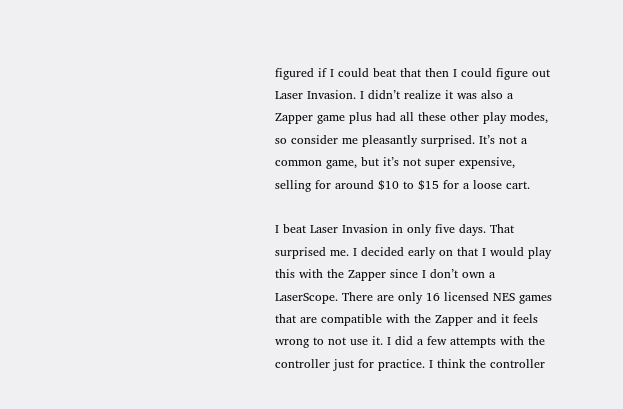figured if I could beat that then I could figure out Laser Invasion. I didn’t realize it was also a Zapper game plus had all these other play modes, so consider me pleasantly surprised. It’s not a common game, but it’s not super expensive, selling for around $10 to $15 for a loose cart.

I beat Laser Invasion in only five days. That surprised me. I decided early on that I would play this with the Zapper since I don’t own a LaserScope. There are only 16 licensed NES games that are compatible with the Zapper and it feels wrong to not use it. I did a few attempts with the controller just for practice. I think the controller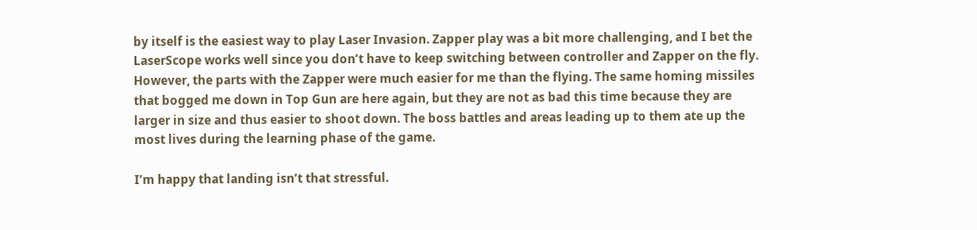by itself is the easiest way to play Laser Invasion. Zapper play was a bit more challenging, and I bet the LaserScope works well since you don’t have to keep switching between controller and Zapper on the fly. However, the parts with the Zapper were much easier for me than the flying. The same homing missiles that bogged me down in Top Gun are here again, but they are not as bad this time because they are larger in size and thus easier to shoot down. The boss battles and areas leading up to them ate up the most lives during the learning phase of the game.

I’m happy that landing isn’t that stressful.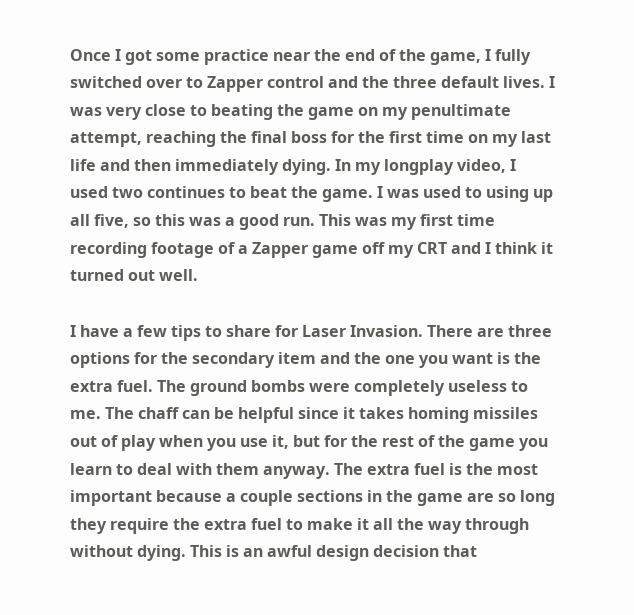Once I got some practice near the end of the game, I fully switched over to Zapper control and the three default lives. I was very close to beating the game on my penultimate attempt, reaching the final boss for the first time on my last life and then immediately dying. In my longplay video, I used two continues to beat the game. I was used to using up all five, so this was a good run. This was my first time recording footage of a Zapper game off my CRT and I think it turned out well.

I have a few tips to share for Laser Invasion. There are three options for the secondary item and the one you want is the extra fuel. The ground bombs were completely useless to me. The chaff can be helpful since it takes homing missiles out of play when you use it, but for the rest of the game you learn to deal with them anyway. The extra fuel is the most important because a couple sections in the game are so long they require the extra fuel to make it all the way through without dying. This is an awful design decision that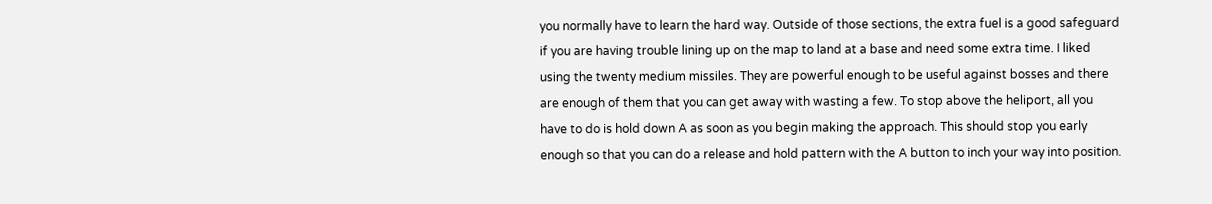you normally have to learn the hard way. Outside of those sections, the extra fuel is a good safeguard if you are having trouble lining up on the map to land at a base and need some extra time. I liked using the twenty medium missiles. They are powerful enough to be useful against bosses and there are enough of them that you can get away with wasting a few. To stop above the heliport, all you have to do is hold down A as soon as you begin making the approach. This should stop you early enough so that you can do a release and hold pattern with the A button to inch your way into position.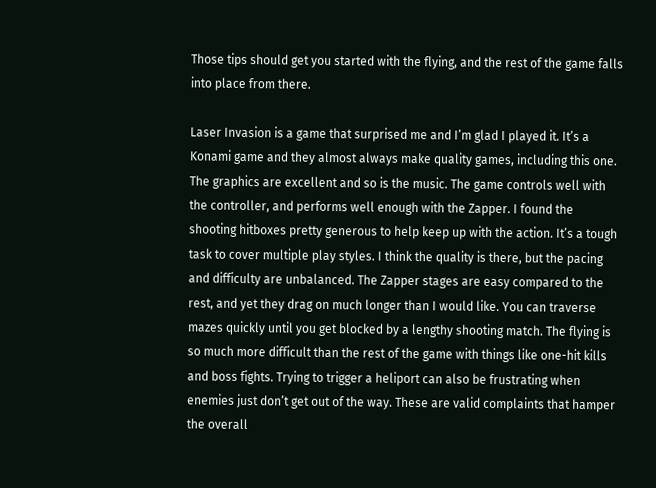Those tips should get you started with the flying, and the rest of the game falls into place from there.

Laser Invasion is a game that surprised me and I’m glad I played it. It’s a Konami game and they almost always make quality games, including this one. The graphics are excellent and so is the music. The game controls well with the controller, and performs well enough with the Zapper. I found the shooting hitboxes pretty generous to help keep up with the action. It’s a tough task to cover multiple play styles. I think the quality is there, but the pacing and difficulty are unbalanced. The Zapper stages are easy compared to the rest, and yet they drag on much longer than I would like. You can traverse mazes quickly until you get blocked by a lengthy shooting match. The flying is so much more difficult than the rest of the game with things like one-hit kills and boss fights. Trying to trigger a heliport can also be frustrating when enemies just don’t get out of the way. These are valid complaints that hamper the overall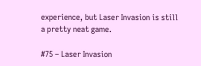experience, but Laser Invasion is still a pretty neat game.

#75 – Laser Invasion